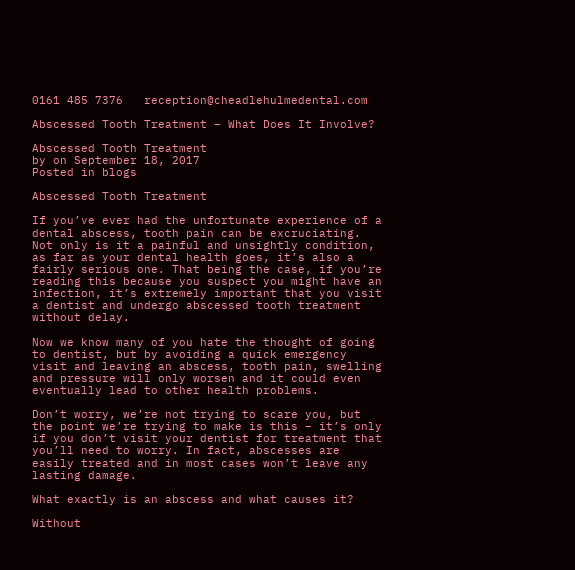0161 485 7376   reception@cheadlehulmedental.com

Abscessed Tooth Treatment – What Does It Involve?

Abscessed Tooth Treatment
by on September 18, 2017
Posted in blogs

Abscessed Tooth Treatment

If you’ve ever had the unfortunate experience of a dental abscess, tooth pain can be excruciating. Not only is it a painful and unsightly condition, as far as your dental health goes, it’s also a fairly serious one. That being the case, if you’re reading this because you suspect you might have an infection, it’s extremely important that you visit a dentist and undergo abscessed tooth treatment without delay.

Now we know many of you hate the thought of going to dentist, but by avoiding a quick emergency visit and leaving an abscess, tooth pain, swelling and pressure will only worsen and it could even eventually lead to other health problems.

Don’t worry, we’re not trying to scare you, but the point we’re trying to make is this – it’s only if you don’t visit your dentist for treatment that you’ll need to worry. In fact, abscesses are easily treated and in most cases won’t leave any lasting damage.

What exactly is an abscess and what causes it?

Without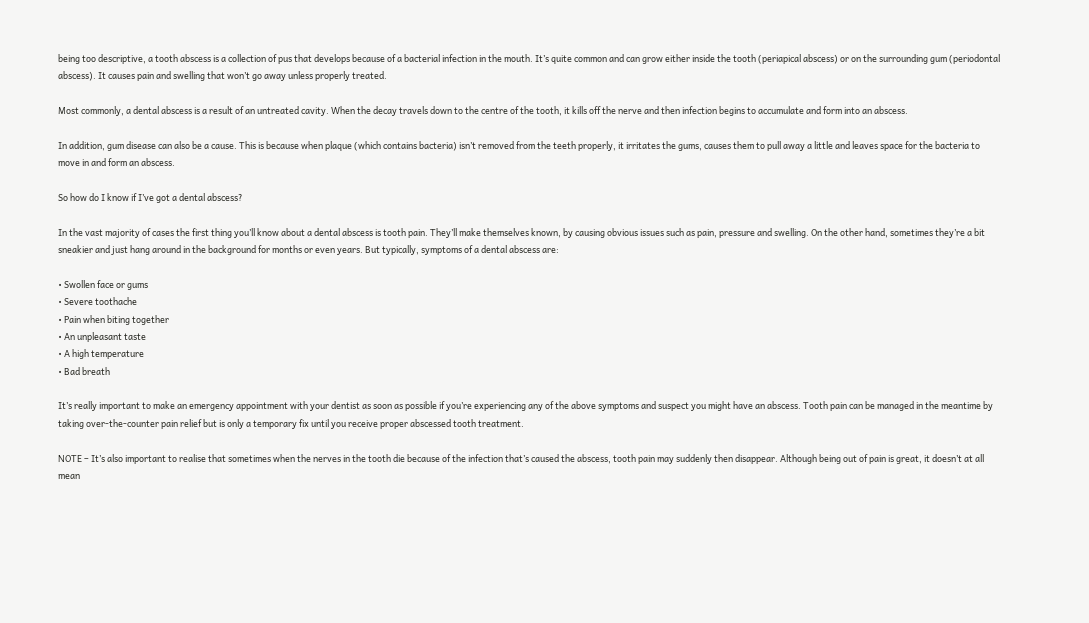being too descriptive, a tooth abscess is a collection of pus that develops because of a bacterial infection in the mouth. It’s quite common and can grow either inside the tooth (periapical abscess) or on the surrounding gum (periodontal abscess). It causes pain and swelling that won’t go away unless properly treated.

Most commonly, a dental abscess is a result of an untreated cavity. When the decay travels down to the centre of the tooth, it kills off the nerve and then infection begins to accumulate and form into an abscess.

In addition, gum disease can also be a cause. This is because when plaque (which contains bacteria) isn’t removed from the teeth properly, it irritates the gums, causes them to pull away a little and leaves space for the bacteria to move in and form an abscess.

So how do I know if I’ve got a dental abscess?

In the vast majority of cases the first thing you’ll know about a dental abscess is tooth pain. They’ll make themselves known, by causing obvious issues such as pain, pressure and swelling. On the other hand, sometimes they’re a bit sneakier and just hang around in the background for months or even years. But typically, symptoms of a dental abscess are:

• Swollen face or gums
• Severe toothache
• Pain when biting together
• An unpleasant taste
• A high temperature
• Bad breath

It’s really important to make an emergency appointment with your dentist as soon as possible if you’re experiencing any of the above symptoms and suspect you might have an abscess. Tooth pain can be managed in the meantime by taking over-the-counter pain relief but is only a temporary fix until you receive proper abscessed tooth treatment.

NOTE – It’s also important to realise that sometimes when the nerves in the tooth die because of the infection that’s caused the abscess, tooth pain may suddenly then disappear. Although being out of pain is great, it doesn’t at all mean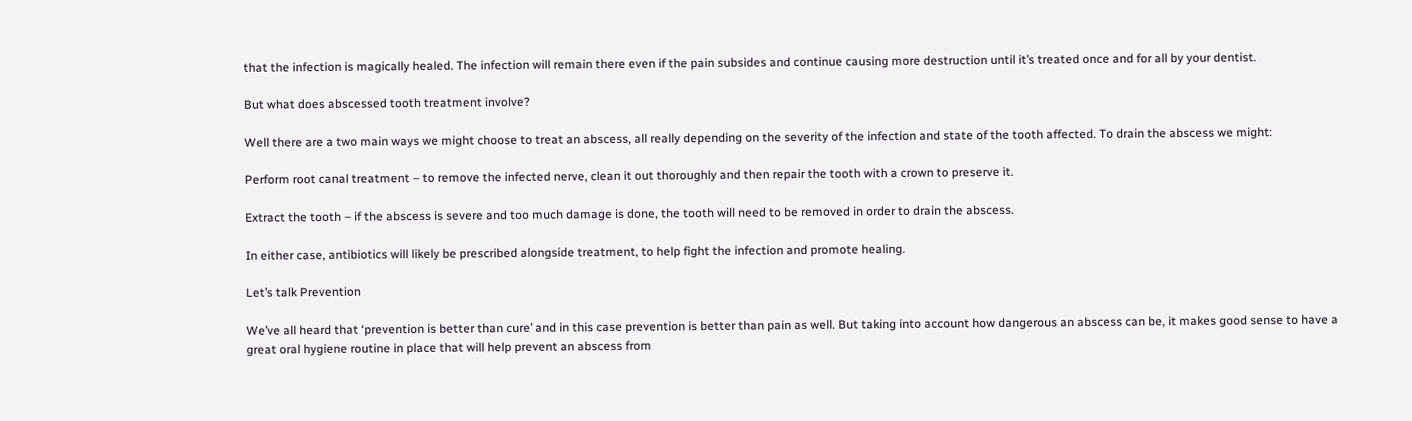that the infection is magically healed. The infection will remain there even if the pain subsides and continue causing more destruction until it’s treated once and for all by your dentist.

But what does abscessed tooth treatment involve?

Well there are a two main ways we might choose to treat an abscess, all really depending on the severity of the infection and state of the tooth affected. To drain the abscess we might:

Perform root canal treatment – to remove the infected nerve, clean it out thoroughly and then repair the tooth with a crown to preserve it.

Extract the tooth – if the abscess is severe and too much damage is done, the tooth will need to be removed in order to drain the abscess.

In either case, antibiotics will likely be prescribed alongside treatment, to help fight the infection and promote healing.

Let’s talk Prevention

We’ve all heard that ‘prevention is better than cure’ and in this case prevention is better than pain as well. But taking into account how dangerous an abscess can be, it makes good sense to have a great oral hygiene routine in place that will help prevent an abscess from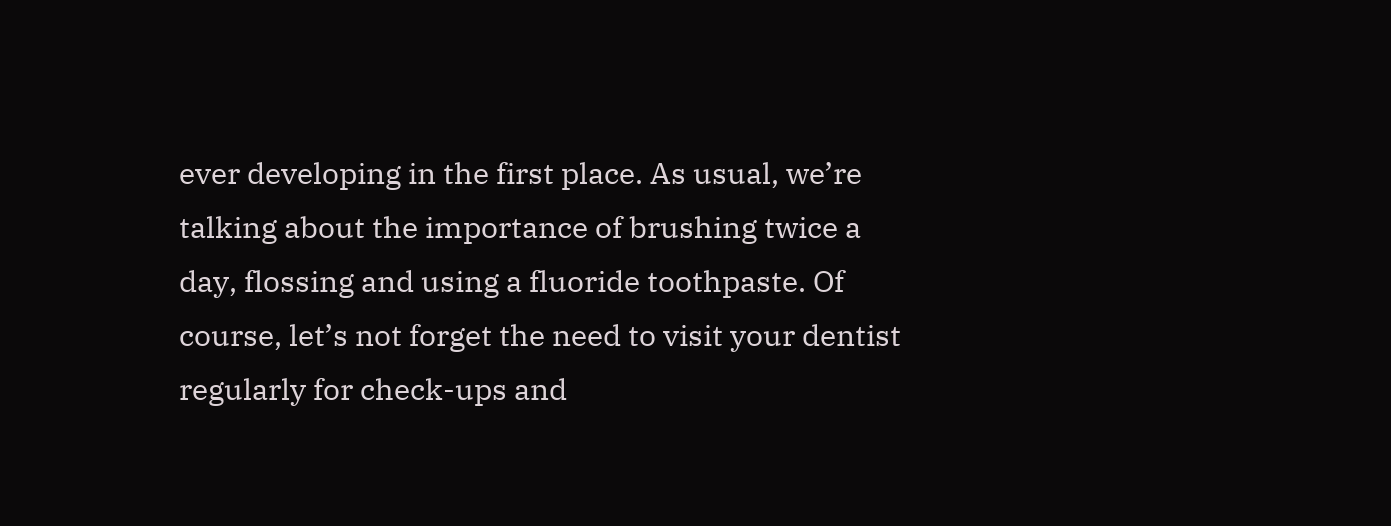ever developing in the first place. As usual, we’re talking about the importance of brushing twice a day, flossing and using a fluoride toothpaste. Of course, let’s not forget the need to visit your dentist regularly for check-ups and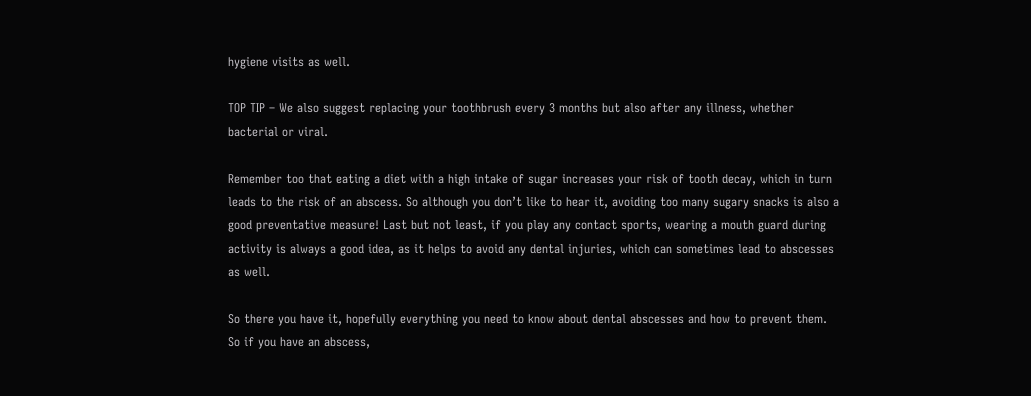hygiene visits as well.

TOP TIP – We also suggest replacing your toothbrush every 3 months but also after any illness, whether bacterial or viral.

Remember too that eating a diet with a high intake of sugar increases your risk of tooth decay, which in turn leads to the risk of an abscess. So although you don’t like to hear it, avoiding too many sugary snacks is also a good preventative measure! Last but not least, if you play any contact sports, wearing a mouth guard during activity is always a good idea, as it helps to avoid any dental injuries, which can sometimes lead to abscesses as well.

So there you have it, hopefully everything you need to know about dental abscesses and how to prevent them. So if you have an abscess,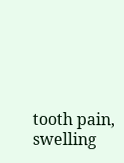tooth pain, swelling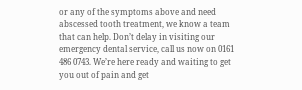or any of the symptoms above and need abscessed tooth treatment, we know a team that can help. Don’t delay in visiting our emergency dental service, call us now on 0161 486 0743. We’re here ready and waiting to get you out of pain and get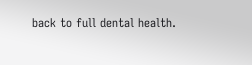back to full dental health.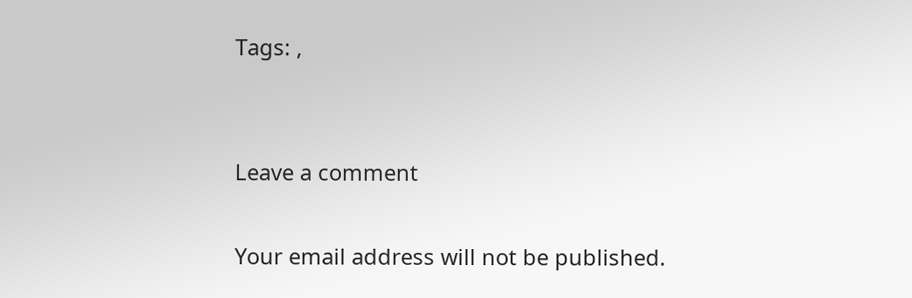Tags: ,


Leave a comment

Your email address will not be published.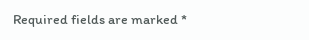Required fields are marked *